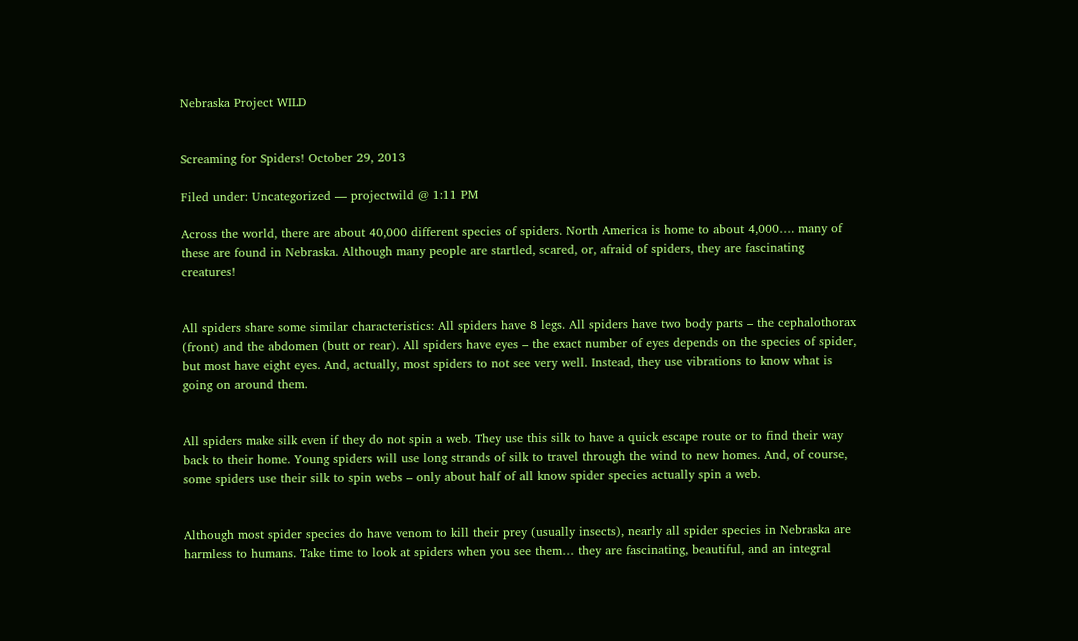Nebraska Project WILD


Screaming for Spiders! October 29, 2013

Filed under: Uncategorized — projectwild @ 1:11 PM

Across the world, there are about 40,000 different species of spiders. North America is home to about 4,000…. many of these are found in Nebraska. Although many people are startled, scared, or, afraid of spiders, they are fascinating creatures!


All spiders share some similar characteristics: All spiders have 8 legs. All spiders have two body parts – the cephalothorax (front) and the abdomen (butt or rear). All spiders have eyes – the exact number of eyes depends on the species of spider, but most have eight eyes. And, actually, most spiders to not see very well. Instead, they use vibrations to know what is going on around them.


All spiders make silk even if they do not spin a web. They use this silk to have a quick escape route or to find their way back to their home. Young spiders will use long strands of silk to travel through the wind to new homes. And, of course, some spiders use their silk to spin webs – only about half of all know spider species actually spin a web.


Although most spider species do have venom to kill their prey (usually insects), nearly all spider species in Nebraska are harmless to humans. Take time to look at spiders when you see them… they are fascinating, beautiful, and an integral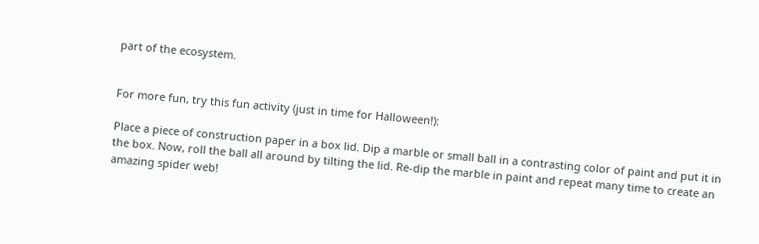part of the ecosystem.


For more fun, try this fun activity (just in time for Halloween!):

Place a piece of construction paper in a box lid. Dip a marble or small ball in a contrasting color of paint and put it in the box. Now, roll the ball all around by tilting the lid. Re-dip the marble in paint and repeat many time to create an amazing spider web!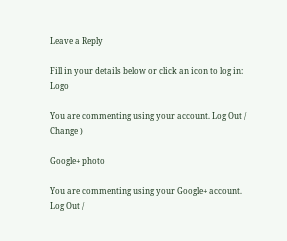Leave a Reply

Fill in your details below or click an icon to log in: Logo

You are commenting using your account. Log Out /  Change )

Google+ photo

You are commenting using your Google+ account. Log Out /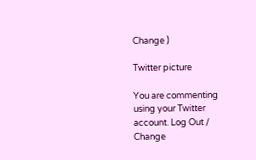Change )

Twitter picture

You are commenting using your Twitter account. Log Out /  Change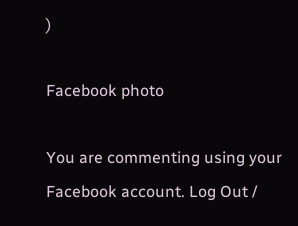)

Facebook photo

You are commenting using your Facebook account. Log Out /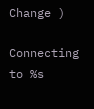Change )

Connecting to %s